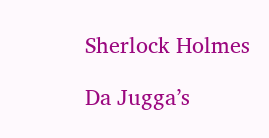Sherlock Holmes

Da Jugga’s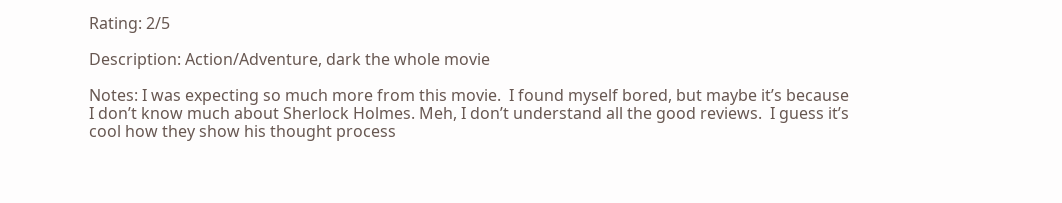Rating: 2/5

Description: Action/Adventure, dark the whole movie

Notes: I was expecting so much more from this movie.  I found myself bored, but maybe it’s because I don’t know much about Sherlock Holmes. Meh, I don’t understand all the good reviews.  I guess it’s cool how they show his thought process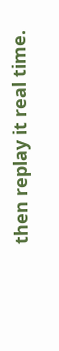then replay it real time.